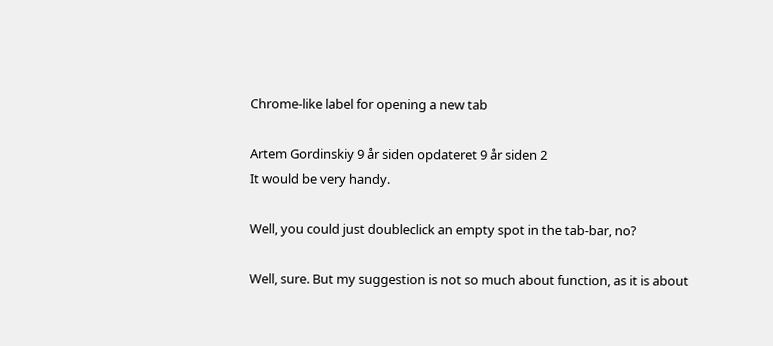Chrome-like label for opening a new tab

Artem Gordinskiy 9 år siden opdateret 9 år siden 2
It would be very handy.

Well, you could just doubleclick an empty spot in the tab-bar, no?

Well, sure. But my suggestion is not so much about function, as it is about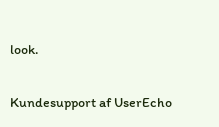look.

Kundesupport af UserEcho